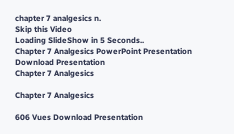chapter 7 analgesics n.
Skip this Video
Loading SlideShow in 5 Seconds..
Chapter 7 Analgesics PowerPoint Presentation
Download Presentation
Chapter 7 Analgesics

Chapter 7 Analgesics

606 Vues Download Presentation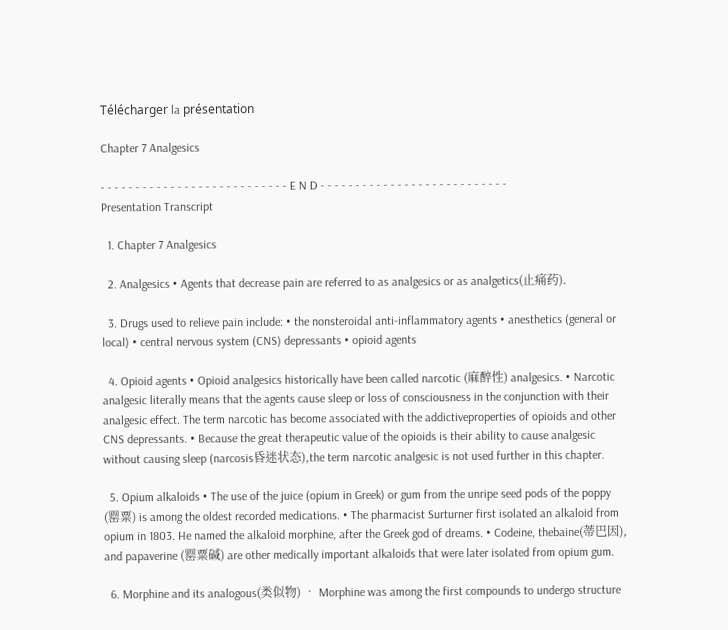Télécharger la présentation

Chapter 7 Analgesics

- - - - - - - - - - - - - - - - - - - - - - - - - - - E N D - - - - - - - - - - - - - - - - - - - - - - - - - - -
Presentation Transcript

  1. Chapter 7 Analgesics

  2. Analgesics • Agents that decrease pain are referred to as analgesics or as analgetics(止痛药).

  3. Drugs used to relieve pain include: • the nonsteroidal anti-inflammatory agents • anesthetics (general or local) • central nervous system (CNS) depressants • opioid agents

  4. Opioid agents • Opioid analgesics historically have been called narcotic (麻醉性) analgesics. • Narcotic analgesic literally means that the agents cause sleep or loss of consciousness in the conjunction with their analgesic effect. The term narcotic has become associated with the addictiveproperties of opioids and other CNS depressants. • Because the great therapeutic value of the opioids is their ability to cause analgesic without causing sleep (narcosis昏迷状态),the term narcotic analgesic is not used further in this chapter.

  5. Opium alkaloids • The use of the juice (opium in Greek) or gum from the unripe seed pods of the poppy (罂粟) is among the oldest recorded medications. • The pharmacist Surturner first isolated an alkaloid from opium in 1803. He named the alkaloid morphine, after the Greek god of dreams. • Codeine, thebaine(蒂巴因), and papaverine (罂粟碱) are other medically important alkaloids that were later isolated from opium gum.

  6. Morphine and its analogous(类似物) • Morphine was among the first compounds to undergo structure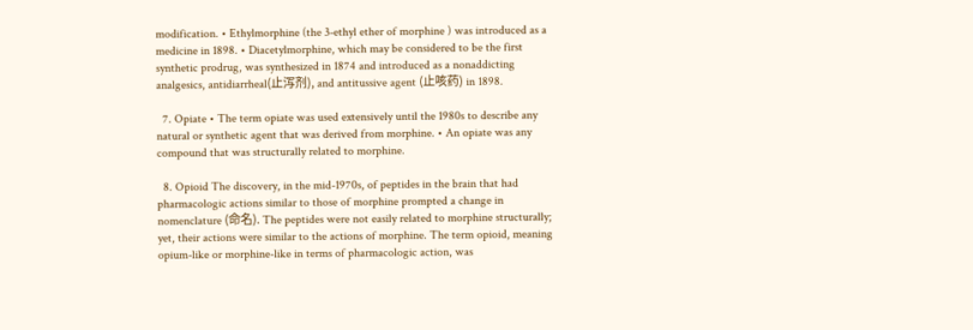modification. • Ethylmorphine (the 3-ethyl ether of morphine ) was introduced as a medicine in 1898. • Diacetylmorphine, which may be considered to be the first synthetic prodrug, was synthesized in 1874 and introduced as a nonaddicting analgesics, antidiarrheal(止泻剂), and antitussive agent (止咳药) in 1898.

  7. Opiate • The term opiate was used extensively until the 1980s to describe any natural or synthetic agent that was derived from morphine. • An opiate was any compound that was structurally related to morphine.

  8. Opioid The discovery, in the mid-1970s, of peptides in the brain that had pharmacologic actions similar to those of morphine prompted a change in nomenclature (命名). The peptides were not easily related to morphine structurally; yet, their actions were similar to the actions of morphine. The term opioid, meaning opium-like or morphine-like in terms of pharmacologic action, was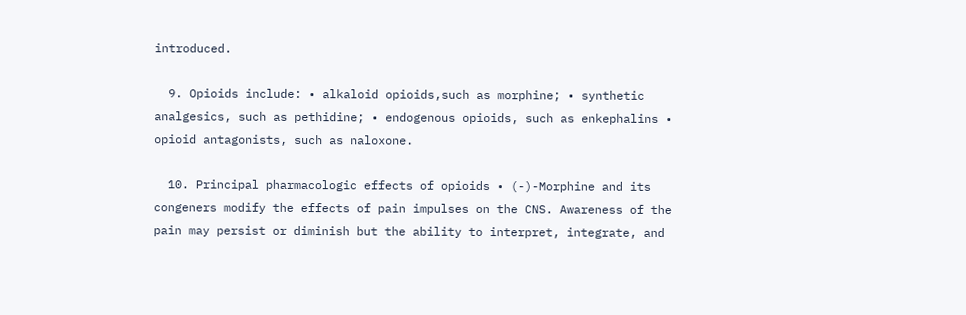introduced.

  9. Opioids include: • alkaloid opioids,such as morphine; • synthetic analgesics, such as pethidine; • endogenous opioids, such as enkephalins • opioid antagonists, such as naloxone.

  10. Principal pharmacologic effects of opioids • (-)-Morphine and its congeners modify the effects of pain impulses on the CNS. Awareness of the pain may persist or diminish but the ability to interpret, integrate, and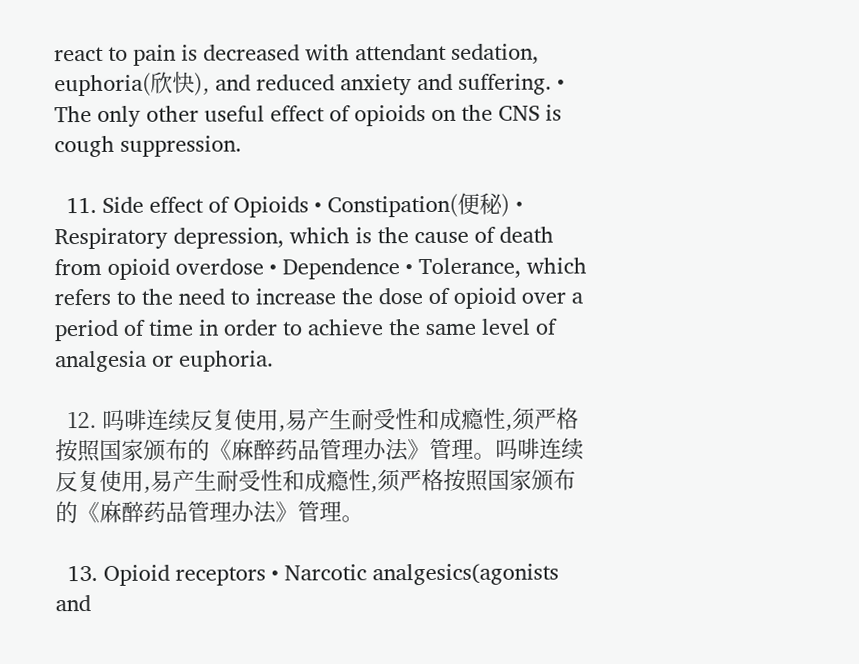react to pain is decreased with attendant sedation, euphoria(欣快), and reduced anxiety and suffering. • The only other useful effect of opioids on the CNS is cough suppression.

  11. Side effect of Opioids • Constipation(便秘) • Respiratory depression, which is the cause of death from opioid overdose • Dependence • Tolerance, which refers to the need to increase the dose of opioid over a period of time in order to achieve the same level of analgesia or euphoria.

  12. 吗啡连续反复使用,易产生耐受性和成瘾性,须严格按照国家颁布的《麻醉药品管理办法》管理。吗啡连续反复使用,易产生耐受性和成瘾性,须严格按照国家颁布的《麻醉药品管理办法》管理。

  13. Opioid receptors • Narcotic analgesics(agonists and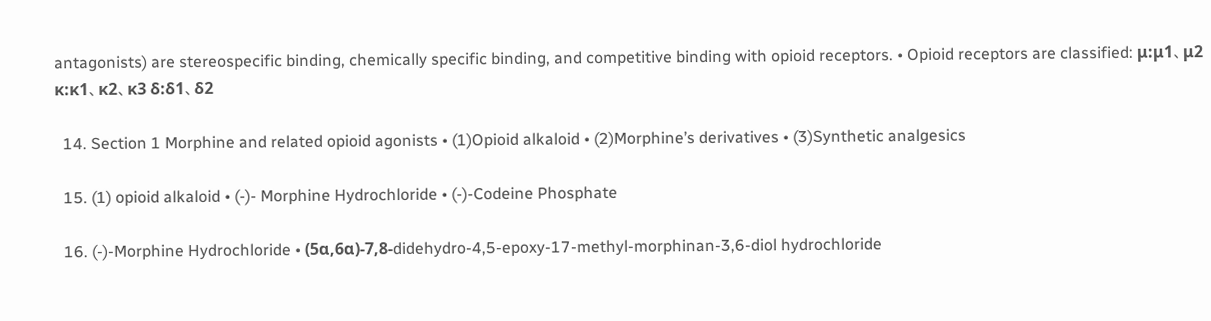antagonists) are stereospecific binding, chemically specific binding, and competitive binding with opioid receptors. • Opioid receptors are classified: μ:μ1、μ2 κ:κ1、κ2、κ3 δ:δ1、δ2

  14. Section 1 Morphine and related opioid agonists • (1)Opioid alkaloid • (2)Morphine’s derivatives • (3)Synthetic analgesics

  15. (1) opioid alkaloid • (-)- Morphine Hydrochloride • (-)-Codeine Phosphate

  16. (-)-Morphine Hydrochloride • (5α,6α)-7,8-didehydro-4,5-epoxy-17-methyl-morphinan-3,6-diol hydrochloride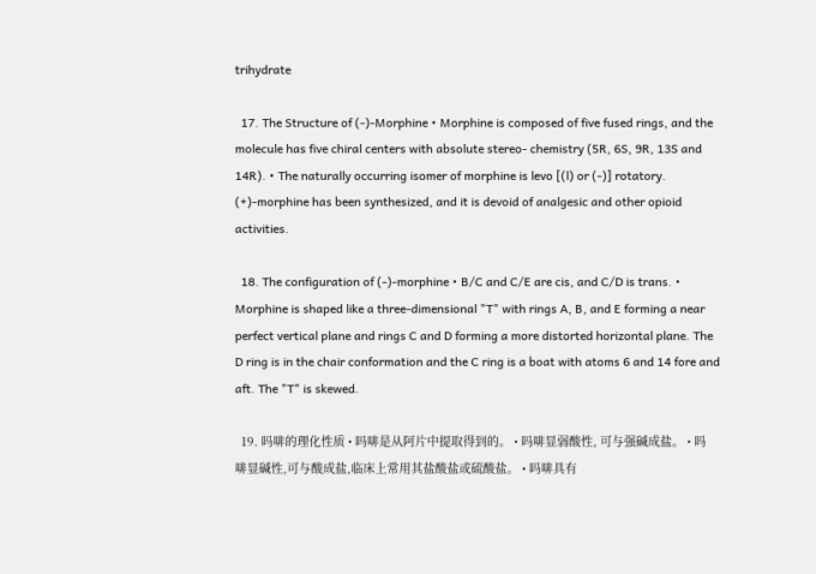trihydrate

  17. The Structure of (-)-Morphine • Morphine is composed of five fused rings, and the molecule has five chiral centers with absolute stereo- chemistry (5R, 6S, 9R, 13S and 14R). • The naturally occurring isomer of morphine is levo [(l) or (-)] rotatory. (+)-morphine has been synthesized, and it is devoid of analgesic and other opioid activities.

  18. The configuration of (-)-morphine • B/C and C/E are cis, and C/D is trans. • Morphine is shaped like a three-dimensional "T" with rings A, B, and E forming a near perfect vertical plane and rings C and D forming a more distorted horizontal plane. The D ring is in the chair conformation and the C ring is a boat with atoms 6 and 14 fore and aft. The "T" is skewed.

  19. 吗啡的理化性质 • 吗啡是从阿片中提取得到的。 • 吗啡显弱酸性, 可与强碱成盐。 • 吗啡显碱性,可与酸成盐,临床上常用其盐酸盐或硫酸盐。 • 吗啡具有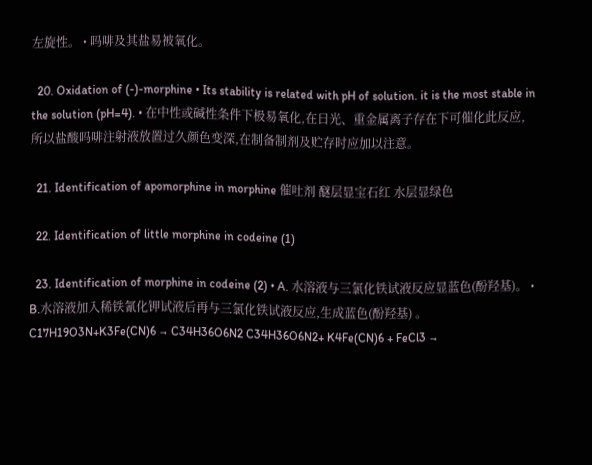左旋性。 • 吗啡及其盐易被氧化。

  20. Oxidation of (-)-morphine • Its stability is related with pH of solution. it is the most stable in the solution (pH=4). • 在中性或碱性条件下极易氧化,在日光、重金属离子存在下可催化此反应,所以盐酸吗啡注射液放置过久颜色变深,在制备制剂及贮存时应加以注意。

  21. Identification of apomorphine in morphine 催吐剂 醚层显宝石红 水层显绿色

  22. Identification of little morphine in codeine (1)

  23. Identification of morphine in codeine (2) • A. 水溶液与三氯化铁试液反应显蓝色(酚羟基)。 • B.水溶液加入稀铁氰化钾试液后再与三氯化铁试液反应,生成蓝色(酚羟基) 。 C17H19O3N+K3Fe(CN)6 → C34H36O6N2 C34H36O6N2+ K4Fe(CN)6 + FeCl3 →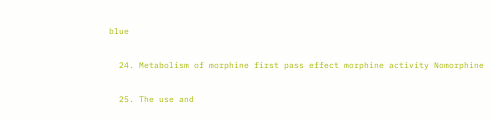blue

  24. Metabolism of morphine first pass effect morphine activity Nomorphine

  25. The use and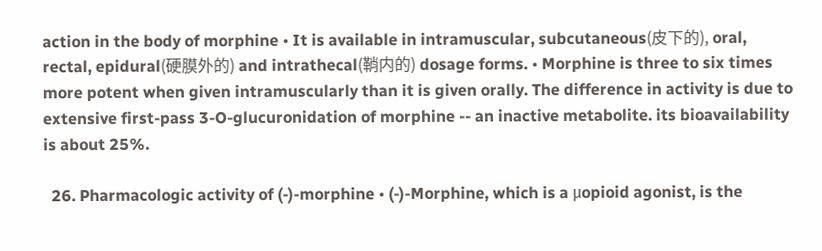action in the body of morphine • It is available in intramuscular, subcutaneous(皮下的), oral, rectal, epidural(硬膜外的) and intrathecal(鞘内的) dosage forms. • Morphine is three to six times more potent when given intramuscularly than it is given orally. The difference in activity is due to extensive first-pass 3-O-glucuronidation of morphine -- an inactive metabolite. its bioavailability is about 25%.

  26. Pharmacologic activity of (-)-morphine • (-)-Morphine, which is a μopioid agonist, is the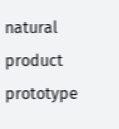natural product prototype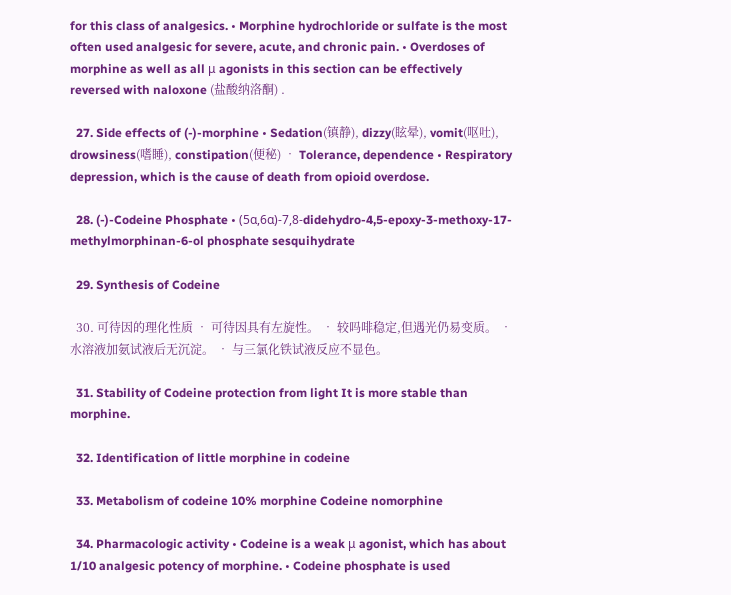for this class of analgesics. • Morphine hydrochloride or sulfate is the most often used analgesic for severe, acute, and chronic pain. • Overdoses of morphine as well as all μ agonists in this section can be effectively reversed with naloxone (盐酸纳洛酮) .

  27. Side effects of (-)-morphine • Sedation(镇静), dizzy(眩晕), vomit(呕吐), drowsiness(嗜睡), constipation(便秘) • Tolerance, dependence • Respiratory depression, which is the cause of death from opioid overdose.

  28. (-)-Codeine Phosphate • (5α,6α)-7,8-didehydro-4,5-epoxy-3-methoxy-17-methylmorphinan-6-ol phosphate sesquihydrate

  29. Synthesis of Codeine

  30. 可待因的理化性质 • 可待因具有左旋性。 • 较吗啡稳定,但遇光仍易变质。 • 水溶液加氨试液后无沉淀。 • 与三氯化铁试液反应不显色。

  31. Stability of Codeine protection from light It is more stable than morphine.

  32. Identification of little morphine in codeine

  33. Metabolism of codeine 10% morphine Codeine nomorphine

  34. Pharmacologic activity • Codeine is a weak μ agonist, which has about 1/10 analgesic potency of morphine. • Codeine phosphate is used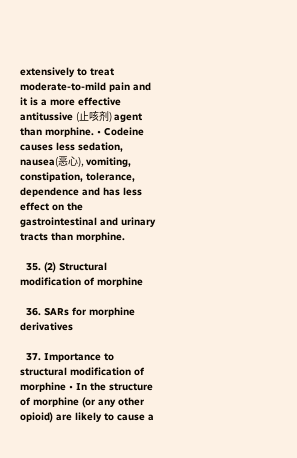extensively to treat moderate-to-mild pain and it is a more effective antitussive (止咳剂) agent than morphine. • Codeine causes less sedation, nausea(恶心), vomiting, constipation, tolerance, dependence and has less effect on the gastrointestinal and urinary tracts than morphine.

  35. (2) Structural modification of morphine

  36. SARs for morphine derivatives

  37. Importance to structural modification of morphine • In the structure of morphine (or any other opioid) are likely to cause a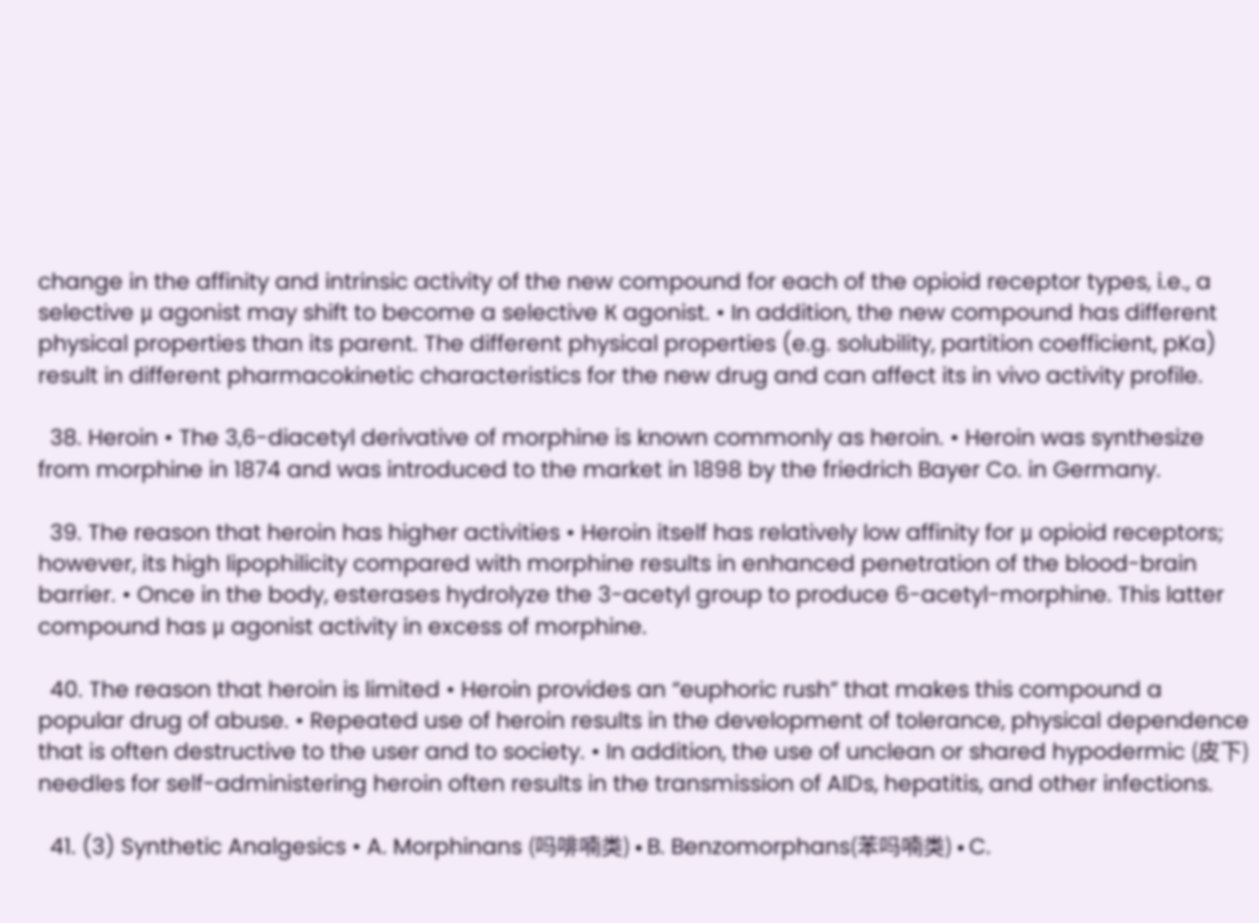change in the affinity and intrinsic activity of the new compound for each of the opioid receptor types, i.e., a selective μ agonist may shift to become a selective К agonist. • In addition, the new compound has different physical properties than its parent. The different physical properties (e.g. solubility, partition coefficient, pKa) result in different pharmacokinetic characteristics for the new drug and can affect its in vivo activity profile.

  38. Heroin • The 3,6-diacetyl derivative of morphine is known commonly as heroin. • Heroin was synthesize from morphine in 1874 and was introduced to the market in 1898 by the friedrich Bayer Co. in Germany.

  39. The reason that heroin has higher activities • Heroin itself has relatively low affinity for μ opioid receptors; however, its high lipophilicity compared with morphine results in enhanced penetration of the blood-brain barrier. • Once in the body, esterases hydrolyze the 3-acetyl group to produce 6-acetyl-morphine. This latter compound has μ agonist activity in excess of morphine.

  40. The reason that heroin is limited • Heroin provides an “euphoric rush” that makes this compound a popular drug of abuse. • Repeated use of heroin results in the development of tolerance, physical dependence that is often destructive to the user and to society. • In addition, the use of unclean or shared hypodermic (皮下) needles for self-administering heroin often results in the transmission of AIDs, hepatitis, and other infections.

  41. (3) Synthetic Analgesics • A. Morphinans (吗啡喃类) • B. Benzomorphans(苯吗喃类) • C.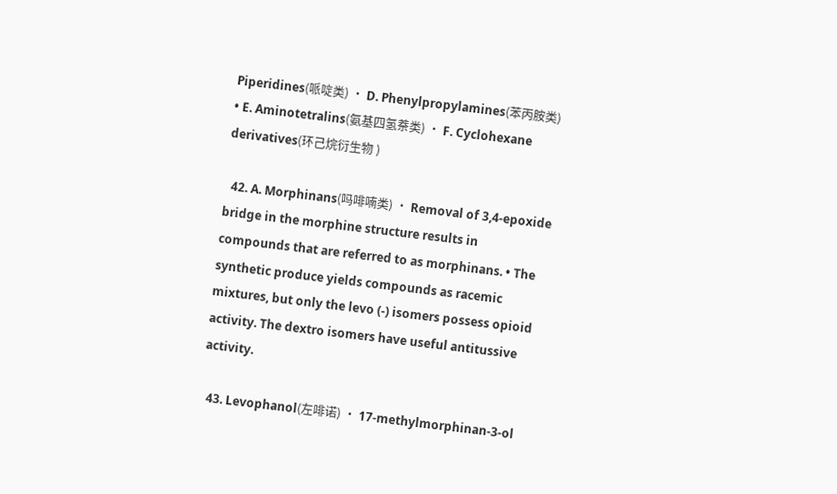Piperidines(哌啶类) • D. Phenylpropylamines(苯丙胺类) • E. Aminotetralins(氨基四氢萘类) • F. Cyclohexane derivatives(环己烷衍生物 )

  42. A. Morphinans(吗啡喃类) • Removal of 3,4-epoxide bridge in the morphine structure results in compounds that are referred to as morphinans. • The synthetic produce yields compounds as racemic mixtures, but only the levo (-) isomers possess opioid activity. The dextro isomers have useful antitussive activity.

  43. Levophanol(左啡诺) • 17-methylmorphinan-3-ol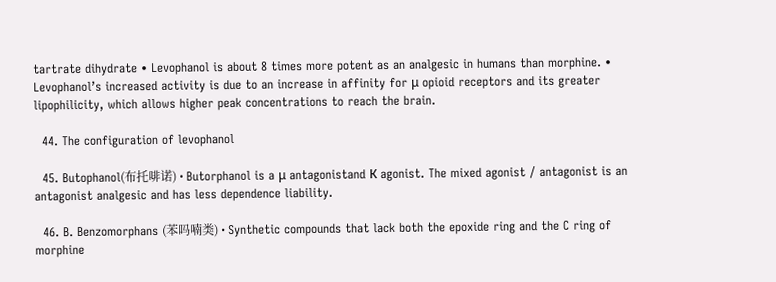tartrate dihydrate • Levophanol is about 8 times more potent as an analgesic in humans than morphine. • Levophanol’s increased activity is due to an increase in affinity for μ opioid receptors and its greater lipophilicity, which allows higher peak concentrations to reach the brain.

  44. The configuration of levophanol

  45. Butophanol(布托啡诺) • Butorphanol is a μ antagonistand К agonist. The mixed agonist / antagonist is an antagonist analgesic and has less dependence liability.

  46. B. Benzomorphans (苯吗喃类) • Synthetic compounds that lack both the epoxide ring and the C ring of morphine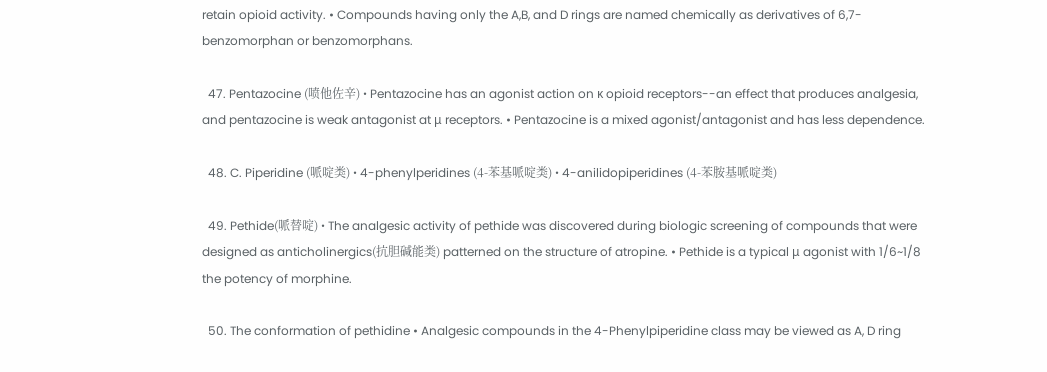retain opioid activity. • Compounds having only the A,B, and D rings are named chemically as derivatives of 6,7-benzomorphan or benzomorphans.

  47. Pentazocine (喷他佐辛) • Pentazocine has an agonist action on κ opioid receptors--an effect that produces analgesia, and pentazocine is weak antagonist at μ receptors. • Pentazocine is a mixed agonist/antagonist and has less dependence.

  48. C. Piperidine (哌啶类) • 4-phenylperidines (4-苯基哌啶类) • 4-anilidopiperidines (4-苯胺基哌啶类)

  49. Pethide(哌替啶) • The analgesic activity of pethide was discovered during biologic screening of compounds that were designed as anticholinergics(抗胆碱能类) patterned on the structure of atropine. • Pethide is a typical μ agonist with 1/6~1/8 the potency of morphine.

  50. The conformation of pethidine • Analgesic compounds in the 4-Phenylpiperidine class may be viewed as A, D ring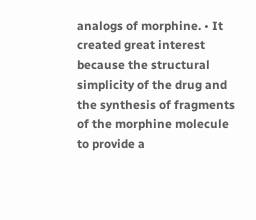analogs of morphine. • It created great interest because the structural simplicity of the drug and the synthesis of fragments of the morphine molecule to provide a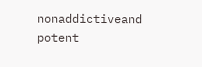nonaddictiveand potent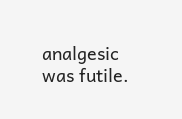analgesic was futile.